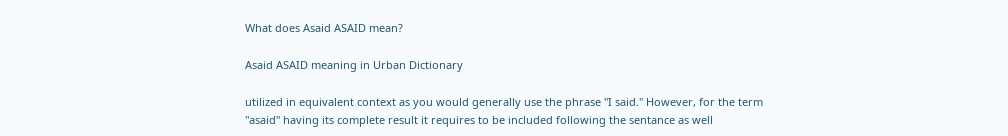What does Asaid ASAID mean?

Asaid ASAID meaning in Urban Dictionary

utilized in equivalent context as you would generally use the phrase "I said." However, for the term "asaid" having its complete result it requires to be included following the sentance as well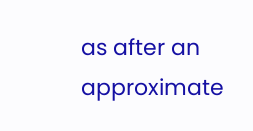as after an approximate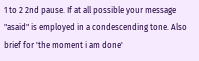1 to 2 2nd pause. If at all possible your message "asaid" is employed in a condescending tone. Also brief for 'the moment i am done'